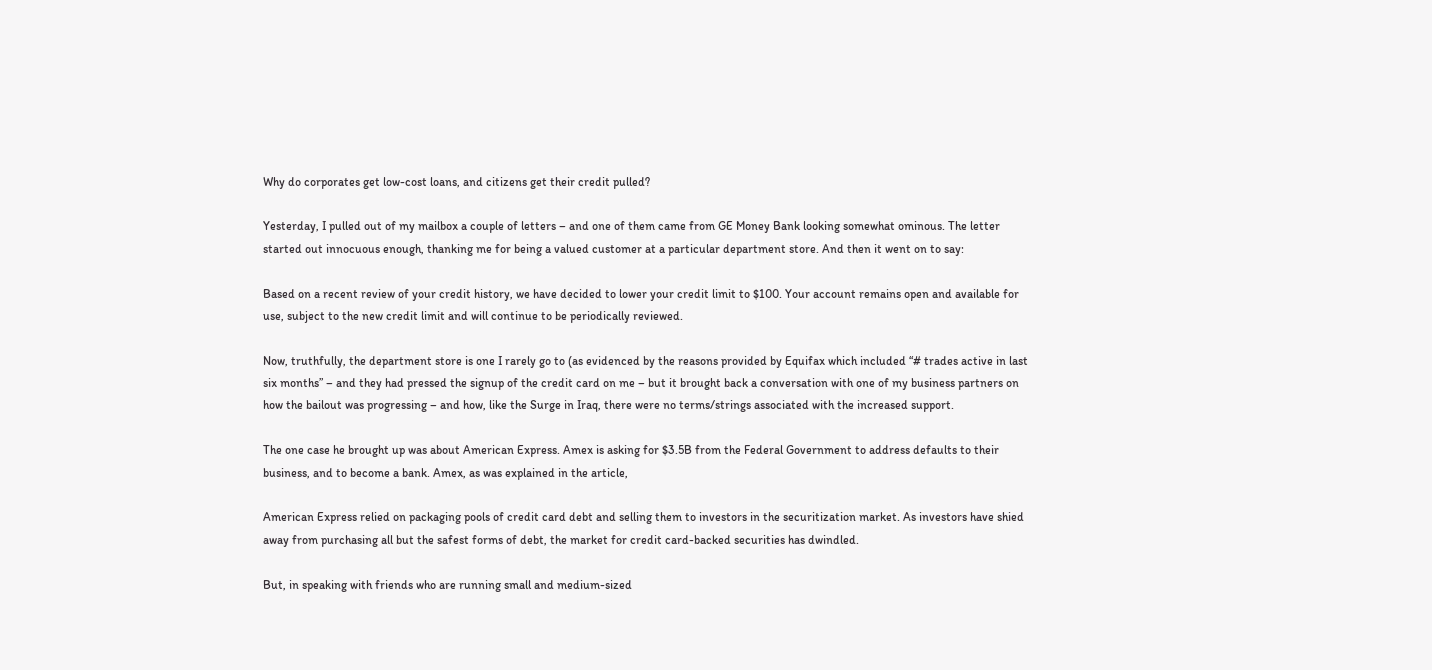Why do corporates get low-cost loans, and citizens get their credit pulled?

Yesterday, I pulled out of my mailbox a couple of letters – and one of them came from GE Money Bank looking somewhat ominous. The letter started out innocuous enough, thanking me for being a valued customer at a particular department store. And then it went on to say:

Based on a recent review of your credit history, we have decided to lower your credit limit to $100. Your account remains open and available for use, subject to the new credit limit and will continue to be periodically reviewed.

Now, truthfully, the department store is one I rarely go to (as evidenced by the reasons provided by Equifax which included “# trades active in last six months” – and they had pressed the signup of the credit card on me – but it brought back a conversation with one of my business partners on how the bailout was progressing – and how, like the Surge in Iraq, there were no terms/strings associated with the increased support.

The one case he brought up was about American Express. Amex is asking for $3.5B from the Federal Government to address defaults to their business, and to become a bank. Amex, as was explained in the article,

American Express relied on packaging pools of credit card debt and selling them to investors in the securitization market. As investors have shied away from purchasing all but the safest forms of debt, the market for credit card-backed securities has dwindled.

But, in speaking with friends who are running small and medium-sized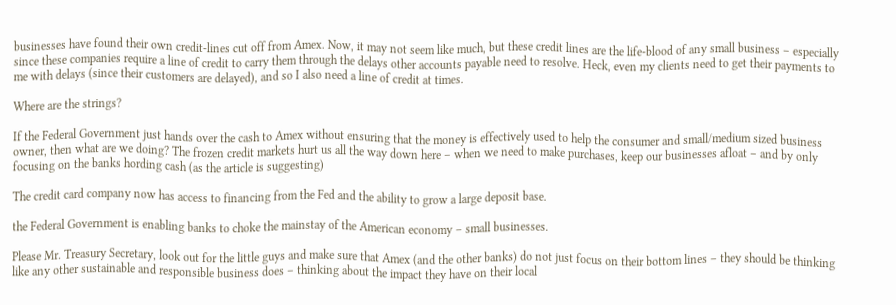businesses have found their own credit-lines cut off from Amex. Now, it may not seem like much, but these credit lines are the life-blood of any small business – especially since these companies require a line of credit to carry them through the delays other accounts payable need to resolve. Heck, even my clients need to get their payments to me with delays (since their customers are delayed), and so I also need a line of credit at times.

Where are the strings?

If the Federal Government just hands over the cash to Amex without ensuring that the money is effectively used to help the consumer and small/medium sized business owner, then what are we doing? The frozen credit markets hurt us all the way down here – when we need to make purchases, keep our businesses afloat – and by only focusing on the banks hording cash (as the article is suggesting)

The credit card company now has access to financing from the Fed and the ability to grow a large deposit base.

the Federal Government is enabling banks to choke the mainstay of the American economy – small businesses.

Please Mr. Treasury Secretary, look out for the little guys and make sure that Amex (and the other banks) do not just focus on their bottom lines – they should be thinking like any other sustainable and responsible business does – thinking about the impact they have on their local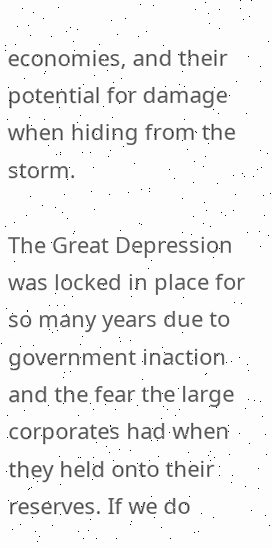economies, and their potential for damage when hiding from the storm.

The Great Depression was locked in place for so many years due to government inaction and the fear the large corporates had when they held onto their reserves. If we do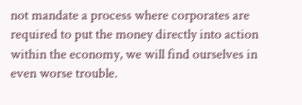not mandate a process where corporates are required to put the money directly into action within the economy, we will find ourselves in even worse trouble.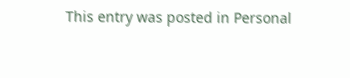This entry was posted in Personal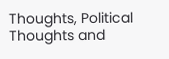Thoughts, Political Thoughts and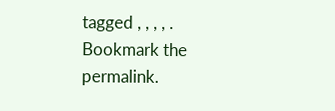tagged , , , , . Bookmark the permalink.